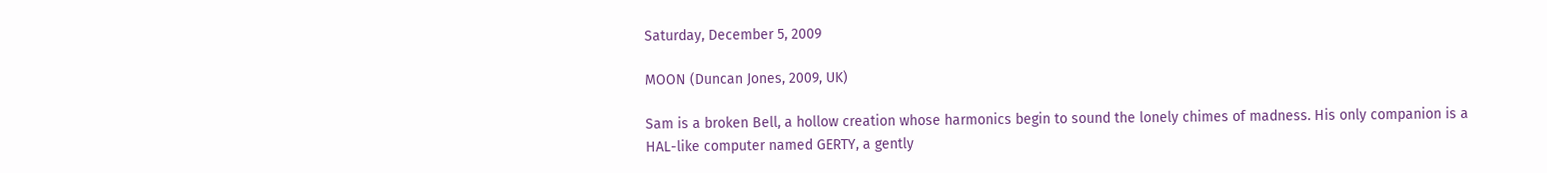Saturday, December 5, 2009

MOON (Duncan Jones, 2009, UK)

Sam is a broken Bell, a hollow creation whose harmonics begin to sound the lonely chimes of madness. His only companion is a HAL-like computer named GERTY, a gently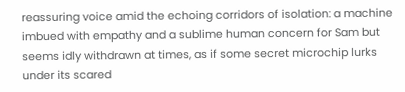reassuring voice amid the echoing corridors of isolation: a machine imbued with empathy and a sublime human concern for Sam but seems idly withdrawn at times, as if some secret microchip lurks under its scared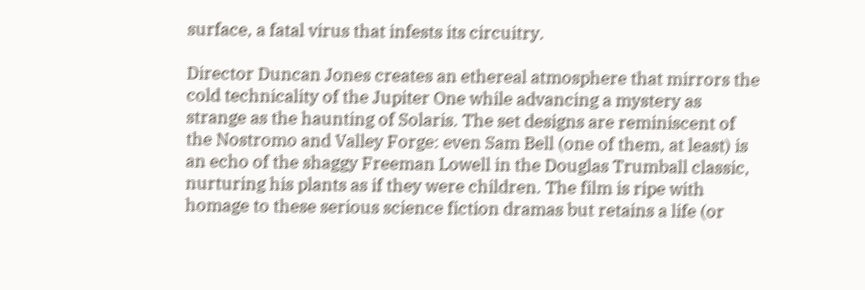surface, a fatal virus that infests its circuitry.

Director Duncan Jones creates an ethereal atmosphere that mirrors the cold technicality of the Jupiter One while advancing a mystery as strange as the haunting of Solaris. The set designs are reminiscent of the Nostromo and Valley Forge: even Sam Bell (one of them, at least) is an echo of the shaggy Freeman Lowell in the Douglas Trumball classic, nurturing his plants as if they were children. The film is ripe with homage to these serious science fiction dramas but retains a life (or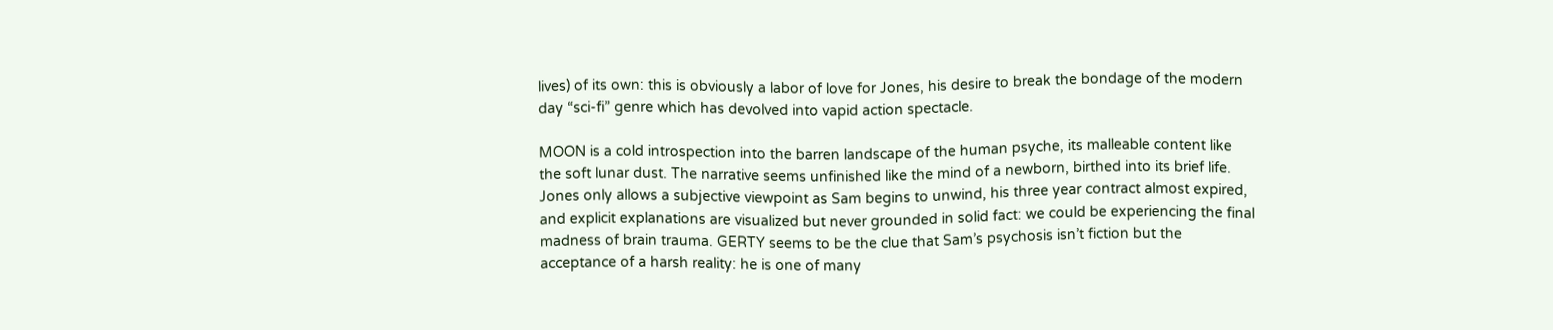lives) of its own: this is obviously a labor of love for Jones, his desire to break the bondage of the modern day “sci-fi” genre which has devolved into vapid action spectacle.

MOON is a cold introspection into the barren landscape of the human psyche, its malleable content like the soft lunar dust. The narrative seems unfinished like the mind of a newborn, birthed into its brief life. Jones only allows a subjective viewpoint as Sam begins to unwind, his three year contract almost expired, and explicit explanations are visualized but never grounded in solid fact: we could be experiencing the final madness of brain trauma. GERTY seems to be the clue that Sam’s psychosis isn’t fiction but the acceptance of a harsh reality: he is one of many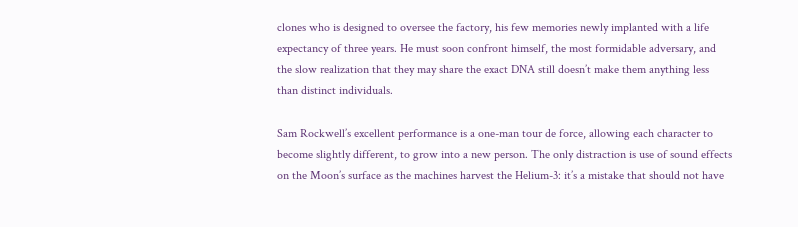clones who is designed to oversee the factory, his few memories newly implanted with a life expectancy of three years. He must soon confront himself, the most formidable adversary, and the slow realization that they may share the exact DNA still doesn’t make them anything less than distinct individuals.

Sam Rockwell’s excellent performance is a one-man tour de force, allowing each character to become slightly different, to grow into a new person. The only distraction is use of sound effects on the Moon’s surface as the machines harvest the Helium-3: it’s a mistake that should not have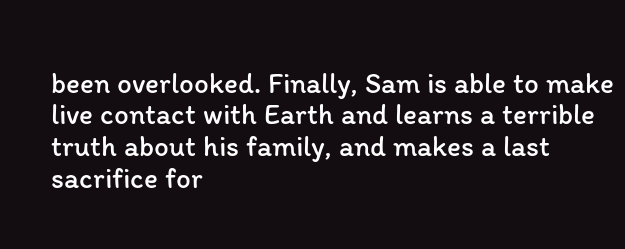been overlooked. Finally, Sam is able to make live contact with Earth and learns a terrible truth about his family, and makes a last sacrifice for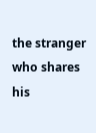the stranger who shares his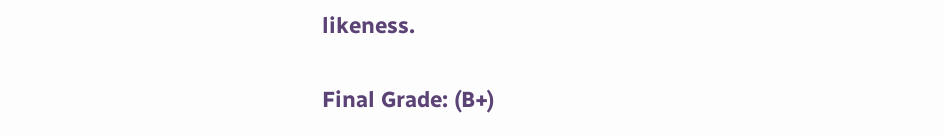likeness.

Final Grade: (B+)